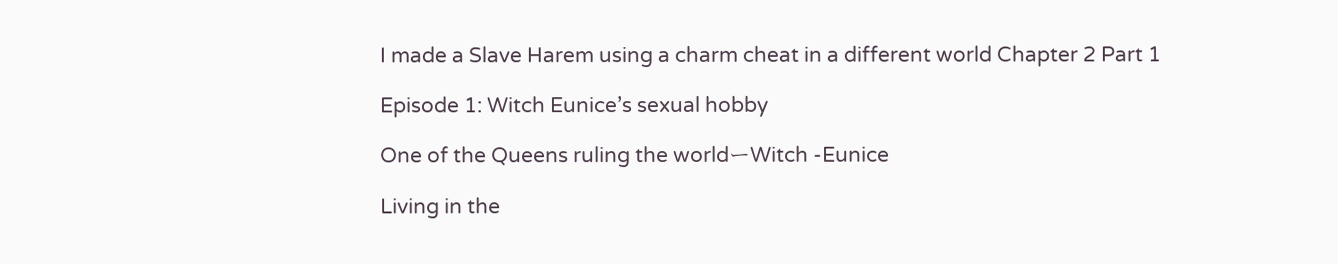I made a Slave Harem using a charm cheat in a different world Chapter 2 Part 1

Episode 1: Witch Eunice’s sexual hobby

One of the Queens ruling the worldーWitch -Eunice

Living in the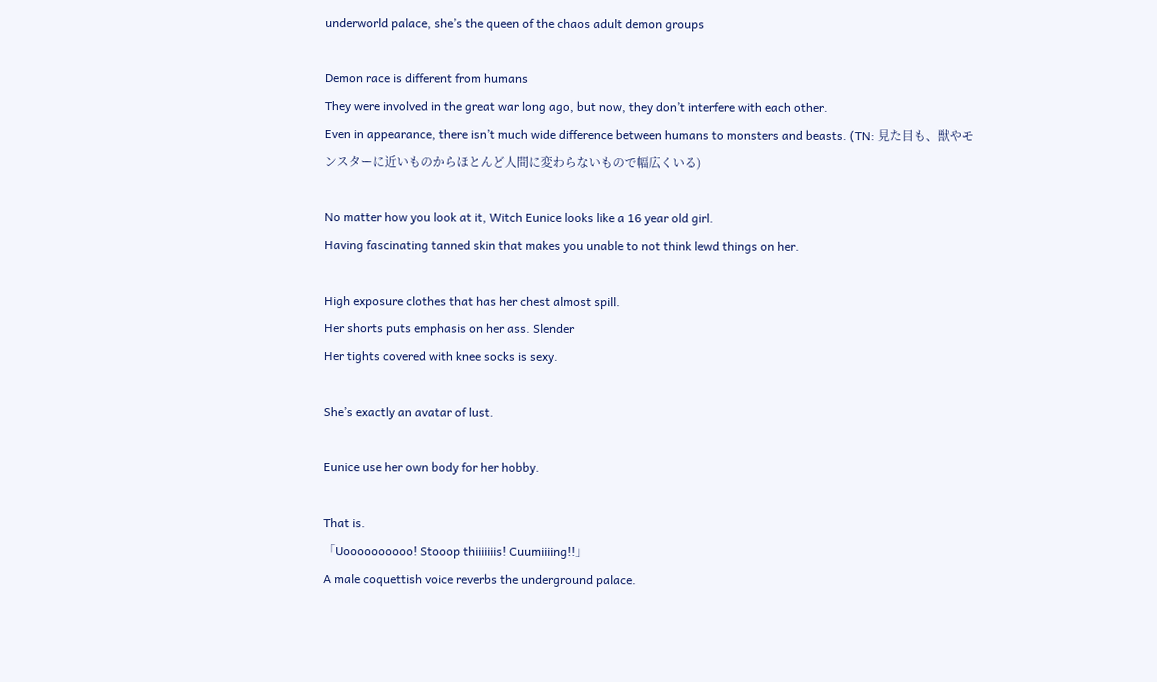underworld palace, she’s the queen of the chaos adult demon groups

Demon race is different from humans
They were involved in the great war long ago, but now, they don’t interfere with each other.
Even in appearance, there isn’t much wide difference between humans to monsters and beasts. (TN: 見た目も、獣やモンスターに近いものからほとんど人間に変わらないもので幅広くいる)

No matter how you look at it, Witch Eunice looks like a 16 year old girl.
Having fascinating tanned skin that makes you unable to not think lewd things on her.

High exposure clothes that has her chest almost spill.
Her shorts puts emphasis on her ass. Slender
Her tights covered with knee socks is sexy.

She’s exactly an avatar of lust.

Eunice use her own body for her hobby.

That is.
「Uoooooooooo! Stooop thiiiiiiis! Cuumiiiing!!」
A male coquettish voice reverbs the underground palace.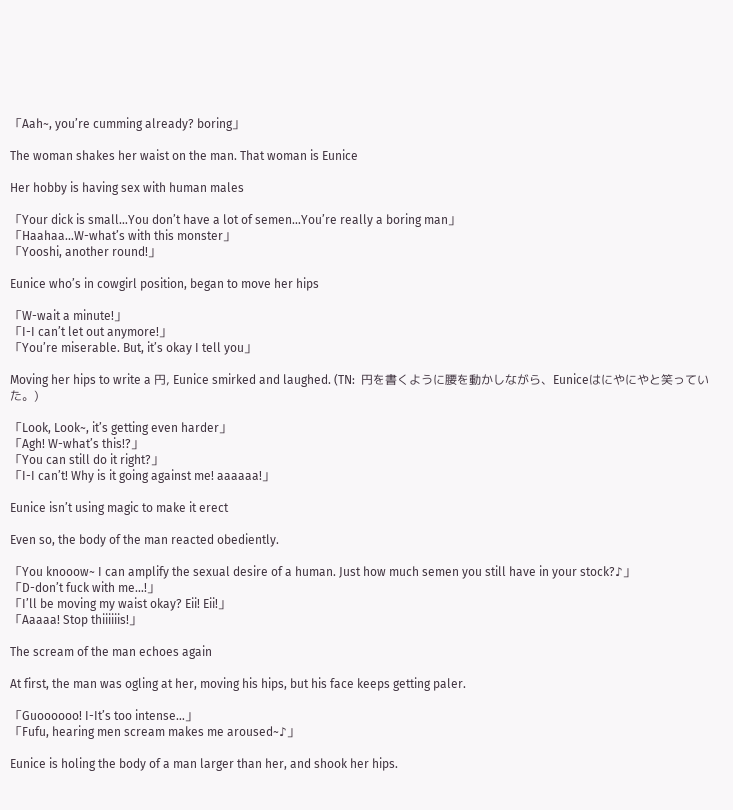「Aah~, you’re cumming already? boring」

The woman shakes her waist on the man. That woman is Eunice

Her hobby is having sex with human males

「Your dick is small…You don’t have a lot of semen…You’re really a boring man」
「Haahaa…W-what’s with this monster」
「Yooshi, another round!」

Eunice who’s in cowgirl position, began to move her hips

「W-wait a minute!」
「I-I can’t let out anymore!」
「You’re miserable. But, it’s okay I tell you」

Moving her hips to write a 円, Eunice smirked and laughed. (TN:  円を書くように腰を動かしながら、Euniceはにやにやと笑っていた。)

「Look, Look~, it’s getting even harder」
「Agh! W-what’s this!?」
「You can still do it right?」
「I-I can’t! Why is it going against me! aaaaaa!」

Eunice isn’t using magic to make it erect

Even so, the body of the man reacted obediently.

「You knooow~ I can amplify the sexual desire of a human. Just how much semen you still have in your stock?♪」
「D-don’t fuck with me…!」
「I’ll be moving my waist okay? Eii! Eii!」
「Aaaaa! Stop thiiiiiis!」

The scream of the man echoes again

At first, the man was ogling at her, moving his hips, but his face keeps getting paler.

「Guoooooo! I-It’s too intense…」
「Fufu, hearing men scream makes me aroused~♪」

Eunice is holing the body of a man larger than her, and shook her hips.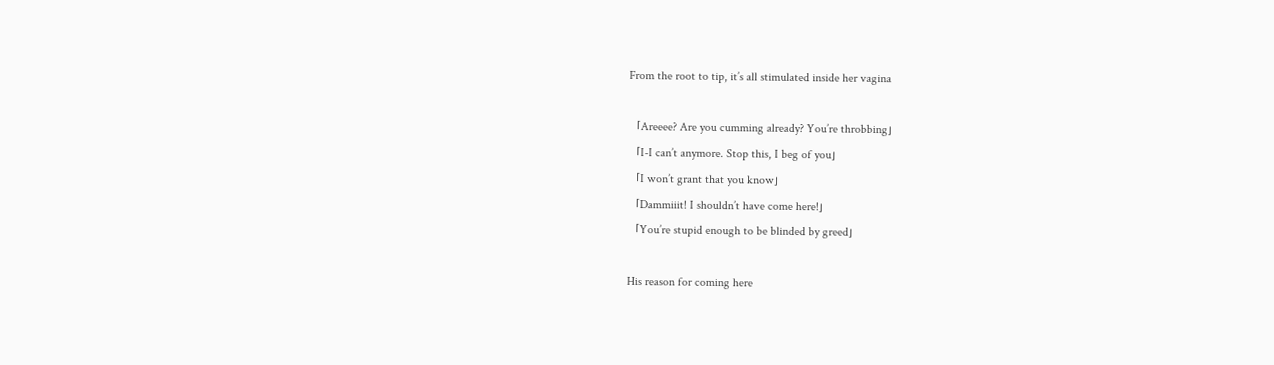From the root to tip, it’s all stimulated inside her vagina

「Areeee? Are you cumming already? You’re throbbing」
「I-I can’t anymore. Stop this, I beg of you」
「I won’t grant that you know」
「Dammiiit! I shouldn’t have come here!」
「You’re stupid enough to be blinded by greed」

His reason for coming here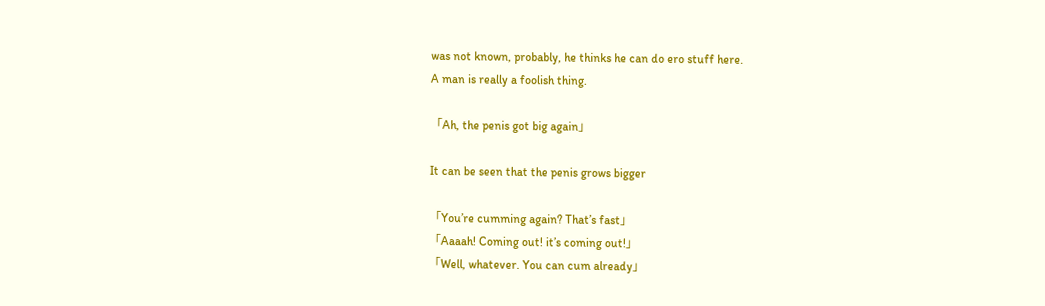was not known, probably, he thinks he can do ero stuff here.
A man is really a foolish thing.

「Ah, the penis got big again」

It can be seen that the penis grows bigger

「You’re cumming again? That’s fast」
「Aaaah! Coming out! it’s coming out!」
「Well, whatever. You can cum already」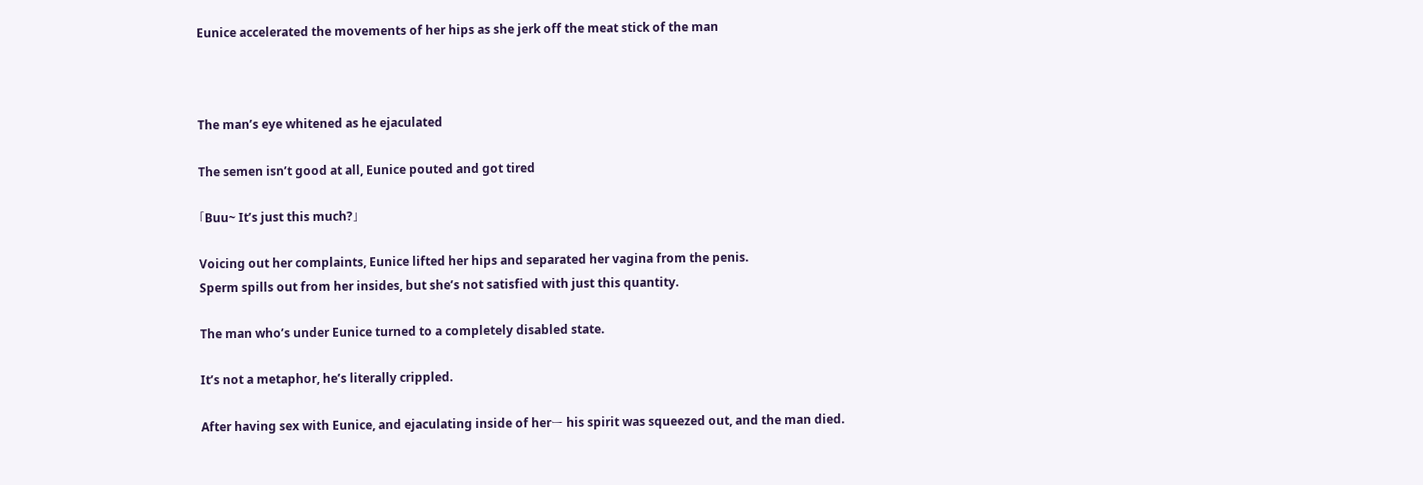Eunice accelerated the movements of her hips as she jerk off the meat stick of the man



The man’s eye whitened as he ejaculated

The semen isn’t good at all, Eunice pouted and got tired

「Buu~ It’s just this much?」

Voicing out her complaints, Eunice lifted her hips and separated her vagina from the penis.
Sperm spills out from her insides, but she’s not satisfied with just this quantity.

The man who’s under Eunice turned to a completely disabled state.

It’s not a metaphor, he’s literally crippled.

After having sex with Eunice, and ejaculating inside of herー his spirit was squeezed out, and the man died.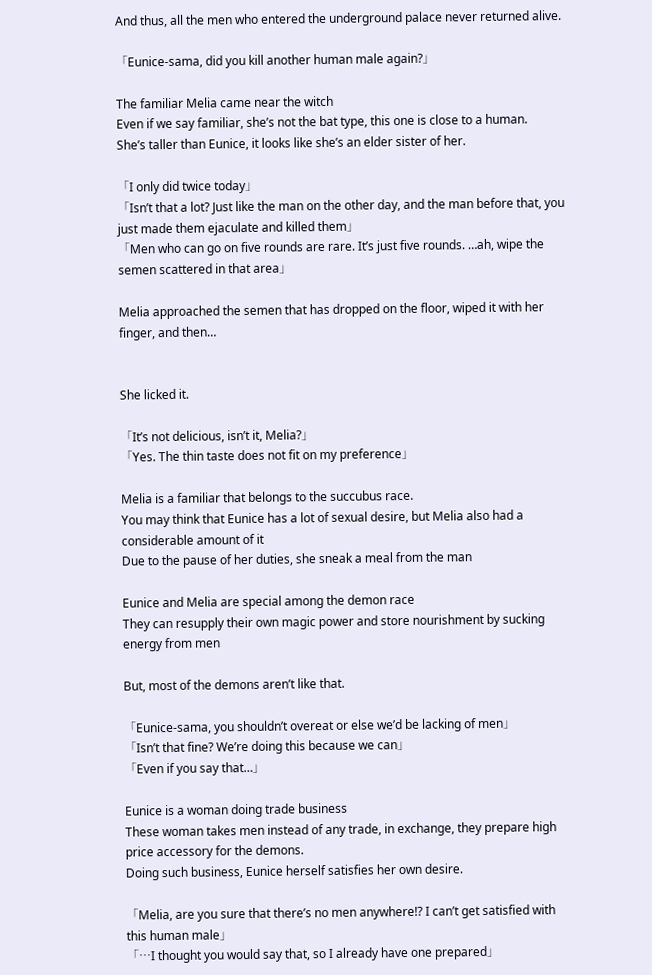And thus, all the men who entered the underground palace never returned alive.

「Eunice-sama, did you kill another human male again?」

The familiar Melia came near the witch
Even if we say familiar, she’s not the bat type, this one is close to a human.
She’s taller than Eunice, it looks like she’s an elder sister of her.

「I only did twice today」
「Isn’t that a lot? Just like the man on the other day, and the man before that, you just made them ejaculate and killed them」
「Men who can go on five rounds are rare. It’s just five rounds. …ah, wipe the semen scattered in that area」

Melia approached the semen that has dropped on the floor, wiped it with her finger, and then…


She licked it.

「It’s not delicious, isn’t it, Melia?」
「Yes. The thin taste does not fit on my preference」

Melia is a familiar that belongs to the succubus race.
You may think that Eunice has a lot of sexual desire, but Melia also had a considerable amount of it
Due to the pause of her duties, she sneak a meal from the man

Eunice and Melia are special among the demon race
They can resupply their own magic power and store nourishment by sucking energy from men

But, most of the demons aren’t like that.

「Eunice-sama, you shouldn’t overeat or else we’d be lacking of men」
「Isn’t that fine? We’re doing this because we can」
「Even if you say that…」

Eunice is a woman doing trade business
These woman takes men instead of any trade, in exchange, they prepare high price accessory for the demons.
Doing such business, Eunice herself satisfies her own desire.

「Melia, are you sure that there’s no men anywhere!? I can’t get satisfied with this human male」
「…I thought you would say that, so I already have one prepared」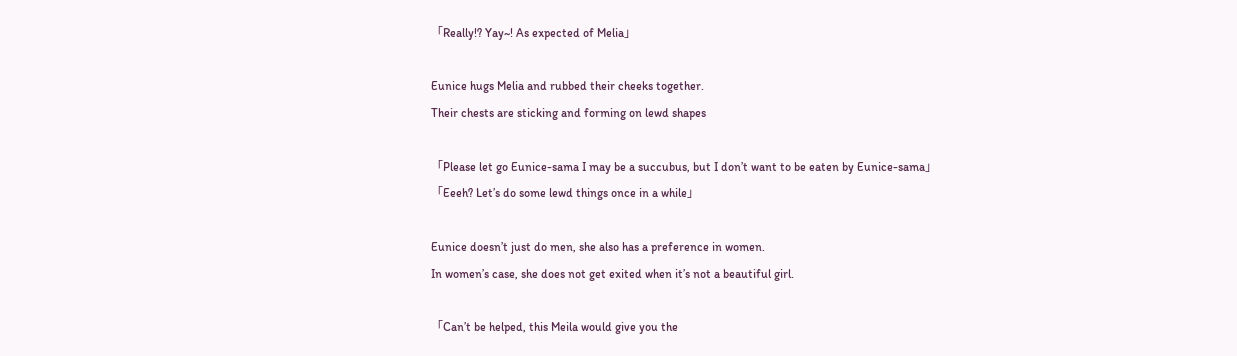「Really!? Yay~! As expected of Melia」

Eunice hugs Melia and rubbed their cheeks together.
Their chests are sticking and forming on lewd shapes

「Please let go Eunice-sama I may be a succubus, but I don’t want to be eaten by Eunice-sama」
「Eeeh? Let’s do some lewd things once in a while」

Eunice doesn’t just do men, she also has a preference in women.
In women’s case, she does not get exited when it’s not a beautiful girl.

「Can’t be helped, this Meila would give you the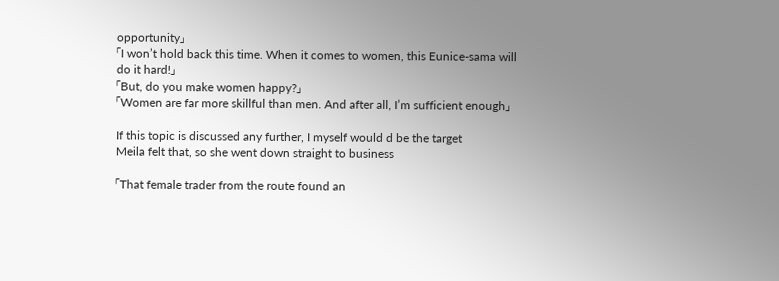opportunity」
「I won’t hold back this time. When it comes to women, this Eunice-sama will do it hard!」
「But, do you make women happy?」
「Women are far more skillful than men. And after all, I’m sufficient enough」

If this topic is discussed any further, I myself would d be the target
Meila felt that, so she went down straight to business

「That female trader from the route found an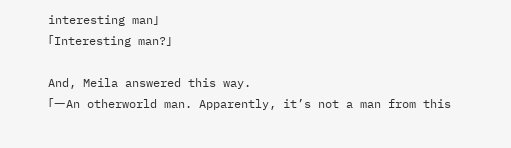interesting man」
「Interesting man?」

And, Meila answered this way.
「ーAn otherworld man. Apparently, it’s not a man from this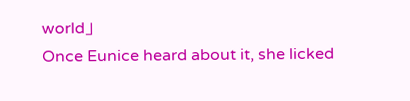world」
Once Eunice heard about it, she licked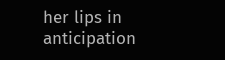her lips in anticipation